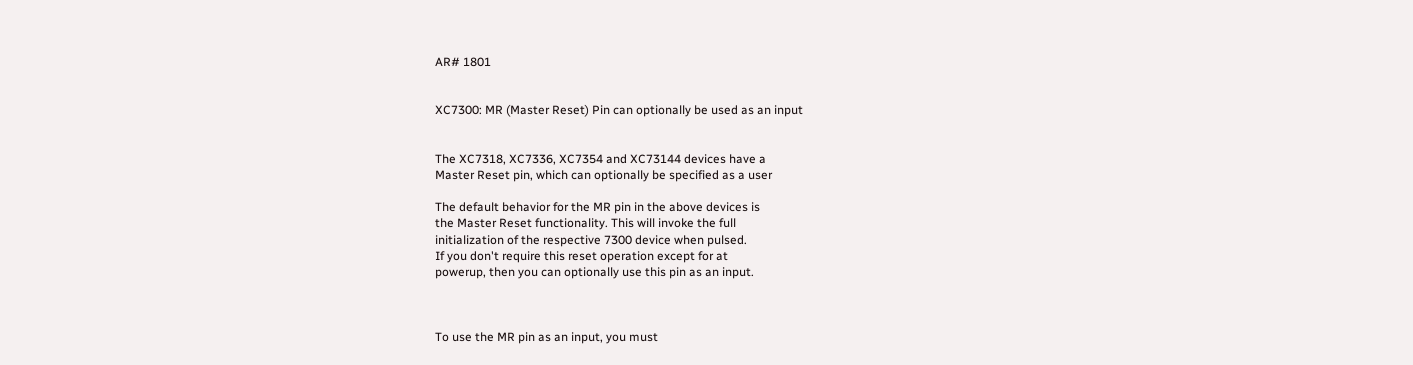AR# 1801


XC7300: MR (Master Reset) Pin can optionally be used as an input


The XC7318, XC7336, XC7354 and XC73144 devices have a
Master Reset pin, which can optionally be specified as a user

The default behavior for the MR pin in the above devices is
the Master Reset functionality. This will invoke the full
initialization of the respective 7300 device when pulsed.
If you don't require this reset operation except for at
powerup, then you can optionally use this pin as an input.



To use the MR pin as an input, you must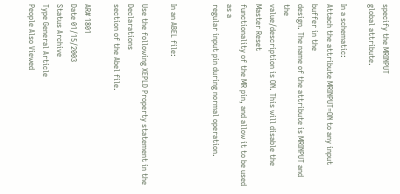specify the MRINPUT
global attribute.

In a schematic:
Attach the attribute MRINPUT=ON to any input buffer in the
design. The name of the attribute is MRINPUT and the
value/description is ON. This will disable the Master Reset
functionality of the MR pin, and allow it to be used as a
regular input pin during normal operation.


In an ABEL file:

Use the following XEPLD Property statement in the Declarations
section of the Abel file.

AR# 1801
Date 01/15/2003
Status Archive
Type General Article
People Also Viewed